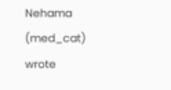Nehama (med_cat) wrote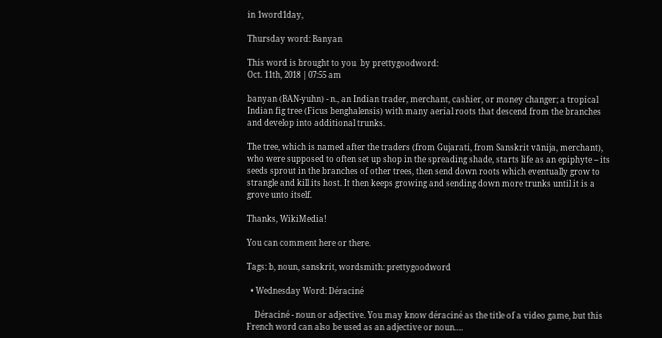in 1word1day,

Thursday word: Banyan

This word is brought to you  by prettygoodword:
Oct. 11th, 2018 | 07:55 am

banyan (BAN-yuhn) - n., an Indian trader, merchant, cashier, or money changer; a tropical Indian fig tree (Ficus benghalensis) with many aerial roots that descend from the branches and develop into additional trunks.

The tree, which is named after the traders (from Gujarati, from Sanskrit vānija, merchant), who were supposed to often set up shop in the spreading shade, starts life as an epiphyte -- its seeds sprout in the branches of other trees, then send down roots which eventually grow to strangle and kill its host. It then keeps growing and sending down more trunks until it is a grove unto itself.

Thanks, WikiMedia!

You can comment here or there.

Tags: b, noun, sanskrit, wordsmith: prettygoodword

  • Wednesday Word: Déraciné

    Déraciné - noun or adjective. You may know déraciné as the title of a video game, but this French word can also be used as an adjective or noun.…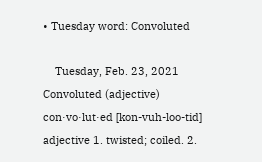• Tuesday word: Convoluted

    Tuesday, Feb. 23, 2021 Convoluted (adjective) con·vo·lut·ed [kon-vuh-loo-tid] adjective 1. twisted; coiled. 2.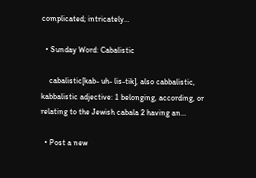complicated; intricately…

  • Sunday Word: Cabalistic

    cabalistic[kab- uh- lis-tik], also cabbalistic, kabbalistic adjective: 1 belonging, according, or relating to the Jewish cabala 2 having an…

  • Post a new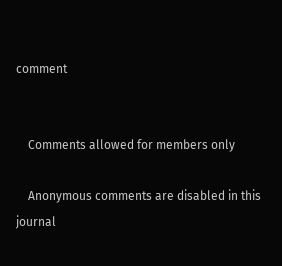comment


    Comments allowed for members only

    Anonymous comments are disabled in this journal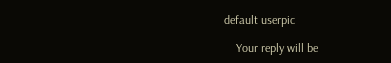default userpic

    Your reply will be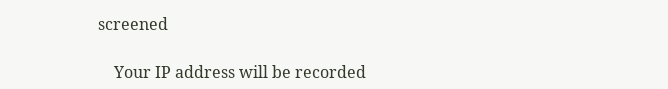screened

    Your IP address will be recorded